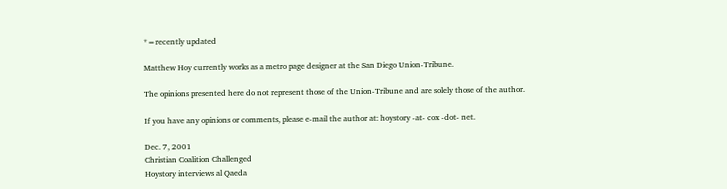*=recently updated

Matthew Hoy currently works as a metro page designer at the San Diego Union-Tribune.

The opinions presented here do not represent those of the Union-Tribune and are solely those of the author.

If you have any opinions or comments, please e-mail the author at: hoystory -at- cox -dot- net.

Dec. 7, 2001
Christian Coalition Challenged
Hoystory interviews al Qaeda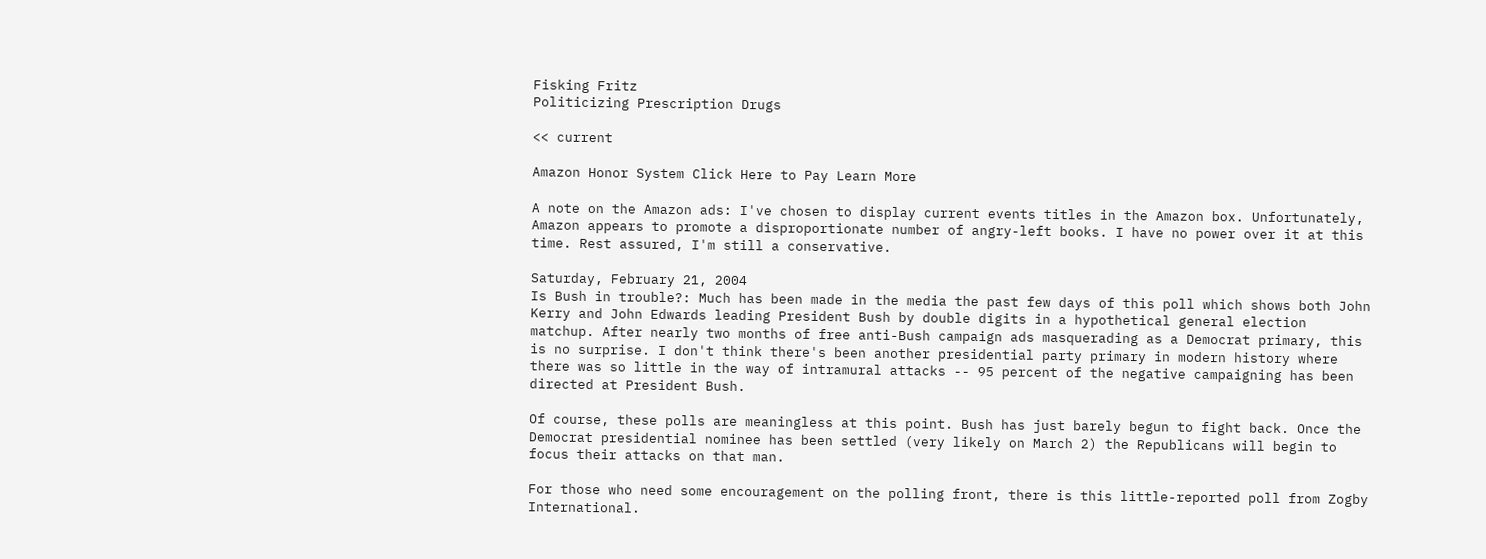Fisking Fritz
Politicizing Prescription Drugs

<< current

Amazon Honor System Click Here to Pay Learn More

A note on the Amazon ads: I've chosen to display current events titles in the Amazon box. Unfortunately, Amazon appears to promote a disproportionate number of angry-left books. I have no power over it at this time. Rest assured, I'm still a conservative.

Saturday, February 21, 2004
Is Bush in trouble?: Much has been made in the media the past few days of this poll which shows both John Kerry and John Edwards leading President Bush by double digits in a hypothetical general election matchup. After nearly two months of free anti-Bush campaign ads masquerading as a Democrat primary, this is no surprise. I don't think there's been another presidential party primary in modern history where there was so little in the way of intramural attacks -- 95 percent of the negative campaigning has been directed at President Bush.

Of course, these polls are meaningless at this point. Bush has just barely begun to fight back. Once the Democrat presidential nominee has been settled (very likely on March 2) the Republicans will begin to focus their attacks on that man.

For those who need some encouragement on the polling front, there is this little-reported poll from Zogby International.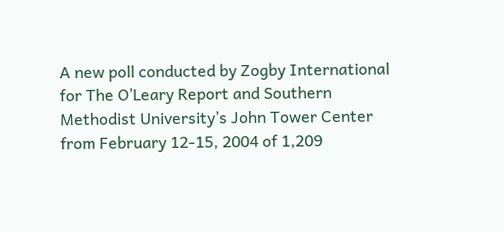A new poll conducted by Zogby International for The O’Leary Report and Southern Methodist University’s John Tower Center from February 12-15, 2004 of 1,209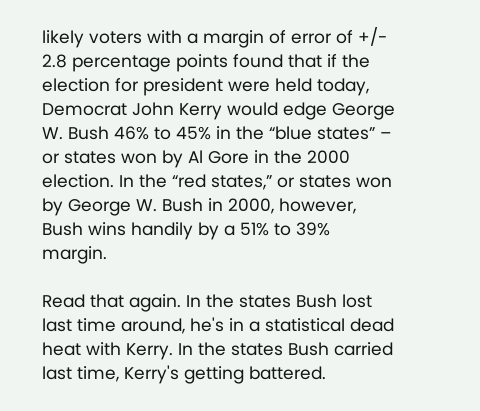likely voters with a margin of error of +/- 2.8 percentage points found that if the election for president were held today, Democrat John Kerry would edge George W. Bush 46% to 45% in the “blue states” – or states won by Al Gore in the 2000 election. In the “red states,” or states won by George W. Bush in 2000, however, Bush wins handily by a 51% to 39% margin.

Read that again. In the states Bush lost last time around, he's in a statistical dead heat with Kerry. In the states Bush carried last time, Kerry's getting battered.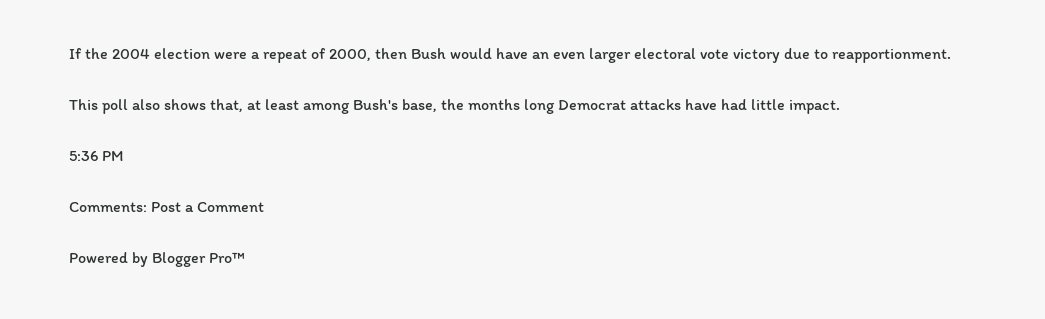If the 2004 election were a repeat of 2000, then Bush would have an even larger electoral vote victory due to reapportionment.

This poll also shows that, at least among Bush's base, the months long Democrat attacks have had little impact.

5:36 PM

Comments: Post a Comment

Powered by Blogger Pro™